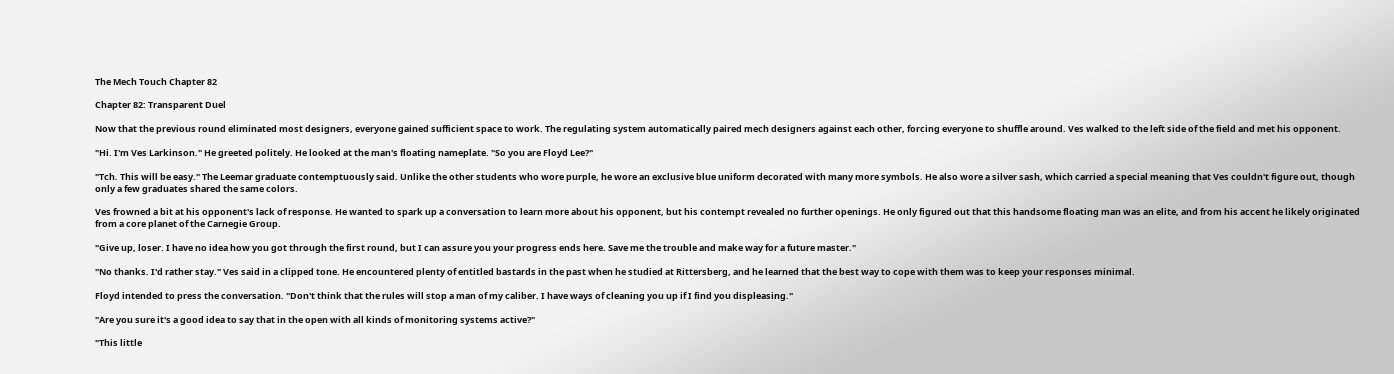The Mech Touch Chapter 82

Chapter 82: Transparent Duel

Now that the previous round eliminated most designers, everyone gained sufficient space to work. The regulating system automatically paired mech designers against each other, forcing everyone to shuffle around. Ves walked to the left side of the field and met his opponent.

"Hi. I'm Ves Larkinson." He greeted politely. He looked at the man's floating nameplate. "So you are Floyd Lee?"

"Tch. This will be easy." The Leemar graduate contemptuously said. Unlike the other students who wore purple, he wore an exclusive blue uniform decorated with many more symbols. He also wore a silver sash, which carried a special meaning that Ves couldn't figure out, though only a few graduates shared the same colors.

Ves frowned a bit at his opponent's lack of response. He wanted to spark up a conversation to learn more about his opponent, but his contempt revealed no further openings. He only figured out that this handsome floating man was an elite, and from his accent he likely originated from a core planet of the Carnegie Group.

"Give up, loser. I have no idea how you got through the first round, but I can assure you your progress ends here. Save me the trouble and make way for a future master."

"No thanks. I'd rather stay." Ves said in a clipped tone. He encountered plenty of entitled bastards in the past when he studied at Rittersberg, and he learned that the best way to cope with them was to keep your responses minimal.

Floyd intended to press the conversation. "Don't think that the rules will stop a man of my caliber. I have ways of cleaning you up if I find you displeasing."

"Are you sure it's a good idea to say that in the open with all kinds of monitoring systems active?"

"This little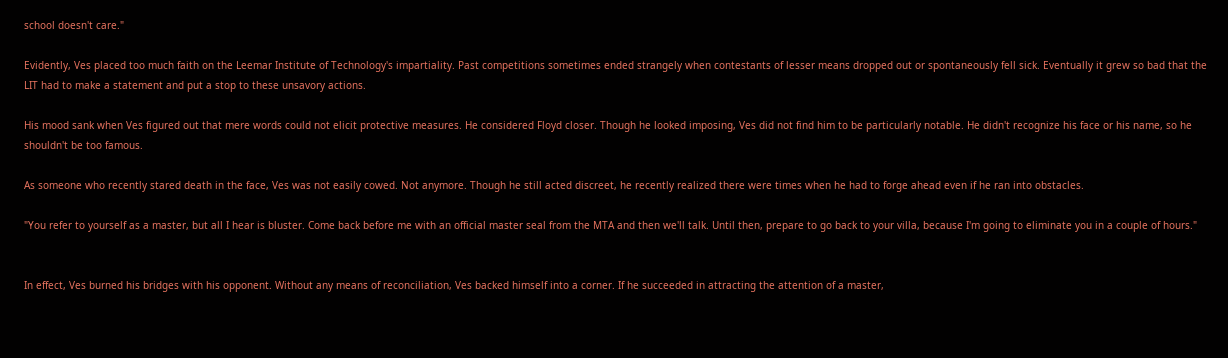school doesn't care."

Evidently, Ves placed too much faith on the Leemar Institute of Technology's impartiality. Past competitions sometimes ended strangely when contestants of lesser means dropped out or spontaneously fell sick. Eventually it grew so bad that the LIT had to make a statement and put a stop to these unsavory actions.

His mood sank when Ves figured out that mere words could not elicit protective measures. He considered Floyd closer. Though he looked imposing, Ves did not find him to be particularly notable. He didn't recognize his face or his name, so he shouldn't be too famous.

As someone who recently stared death in the face, Ves was not easily cowed. Not anymore. Though he still acted discreet, he recently realized there were times when he had to forge ahead even if he ran into obstacles.

"You refer to yourself as a master, but all I hear is bluster. Come back before me with an official master seal from the MTA and then we'll talk. Until then, prepare to go back to your villa, because I'm going to eliminate you in a couple of hours."


In effect, Ves burned his bridges with his opponent. Without any means of reconciliation, Ves backed himself into a corner. If he succeeded in attracting the attention of a master,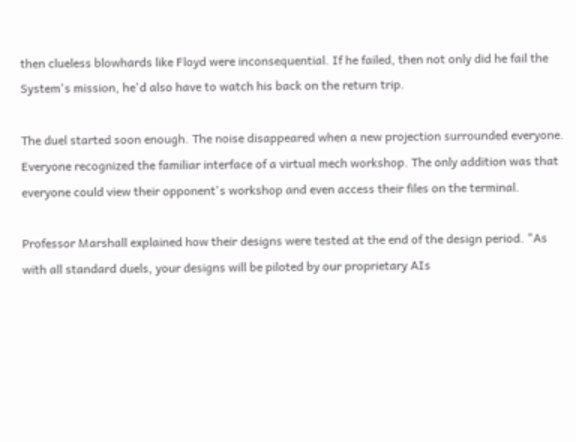then clueless blowhards like Floyd were inconsequential. If he failed, then not only did he fail the System's mission, he'd also have to watch his back on the return trip.

The duel started soon enough. The noise disappeared when a new projection surrounded everyone. Everyone recognized the familiar interface of a virtual mech workshop. The only addition was that everyone could view their opponent's workshop and even access their files on the terminal.

Professor Marshall explained how their designs were tested at the end of the design period. "As with all standard duels, your designs will be piloted by our proprietary AIs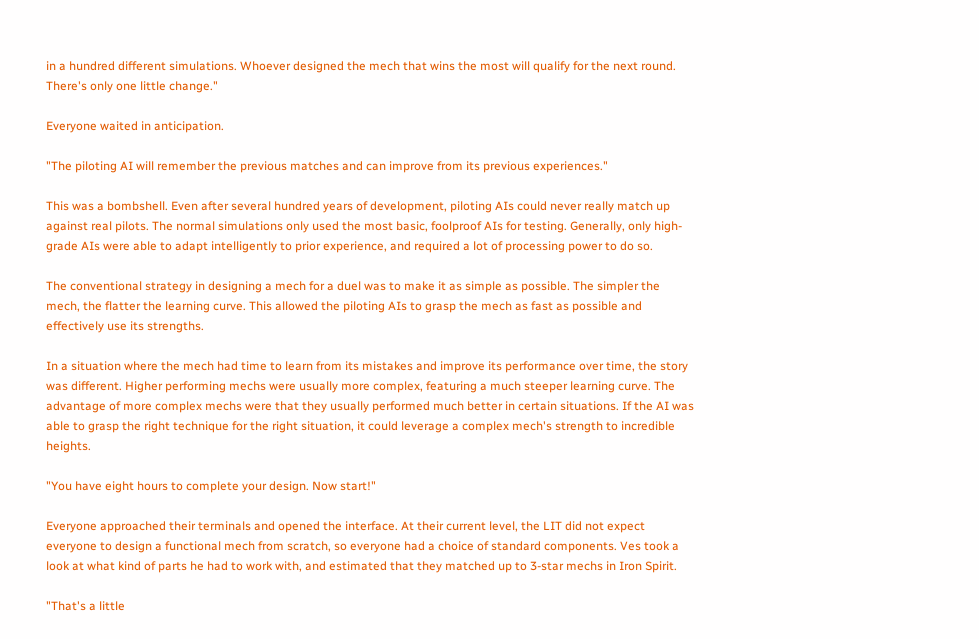in a hundred different simulations. Whoever designed the mech that wins the most will qualify for the next round. There's only one little change."

Everyone waited in anticipation.

"The piloting AI will remember the previous matches and can improve from its previous experiences."

This was a bombshell. Even after several hundred years of development, piloting AIs could never really match up against real pilots. The normal simulations only used the most basic, foolproof AIs for testing. Generally, only high-grade AIs were able to adapt intelligently to prior experience, and required a lot of processing power to do so.

The conventional strategy in designing a mech for a duel was to make it as simple as possible. The simpler the mech, the flatter the learning curve. This allowed the piloting AIs to grasp the mech as fast as possible and effectively use its strengths.

In a situation where the mech had time to learn from its mistakes and improve its performance over time, the story was different. Higher performing mechs were usually more complex, featuring a much steeper learning curve. The advantage of more complex mechs were that they usually performed much better in certain situations. If the AI was able to grasp the right technique for the right situation, it could leverage a complex mech's strength to incredible heights.

"You have eight hours to complete your design. Now start!"

Everyone approached their terminals and opened the interface. At their current level, the LIT did not expect everyone to design a functional mech from scratch, so everyone had a choice of standard components. Ves took a look at what kind of parts he had to work with, and estimated that they matched up to 3-star mechs in Iron Spirit.

"That's a little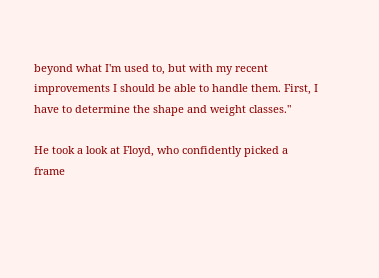beyond what I'm used to, but with my recent improvements I should be able to handle them. First, I have to determine the shape and weight classes."

He took a look at Floyd, who confidently picked a frame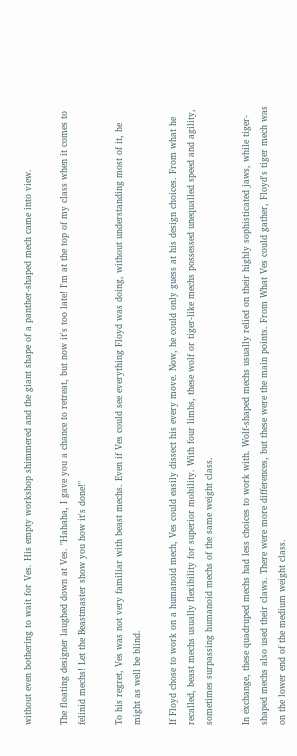without even bothering to wait for Ves. His empty workshop shimmered and the giant shape of a panther-shaped mech came into view.

The floating designer laughed down at Ves. "Hahaha, I gave you a chance to retreat, but now it's too late! I'm at the top of my class when it comes to felinid mechs! Let the Beastmaster show you how it's done!"

To his regret, Ves was not very familiar with beast mechs. Even if Ves could see everything Floyd was doing, without understanding most of it, he might as well be blind.

If Floyd chose to work on a humanoid mech, Ves could easily dissect his every move. Now, he could only guess at his design choices. From what he recalled, beast mechs usually flexibility for superior mobility. With four limbs, these wolf or tiger-like mechs possessed unequalled speed and agility, sometimes surpassing humanoid mechs of the same weight class.

In exchange, these quadruped mechs had less choices to work with. Wolf-shaped mechs usually relied on their highly sophisticated jaws, while tiger-shaped mechs also used their claws. There were more differences, but these were the main points. From What Ves could gather, Floyd's tiger mech was on the lower end of the medium weight class.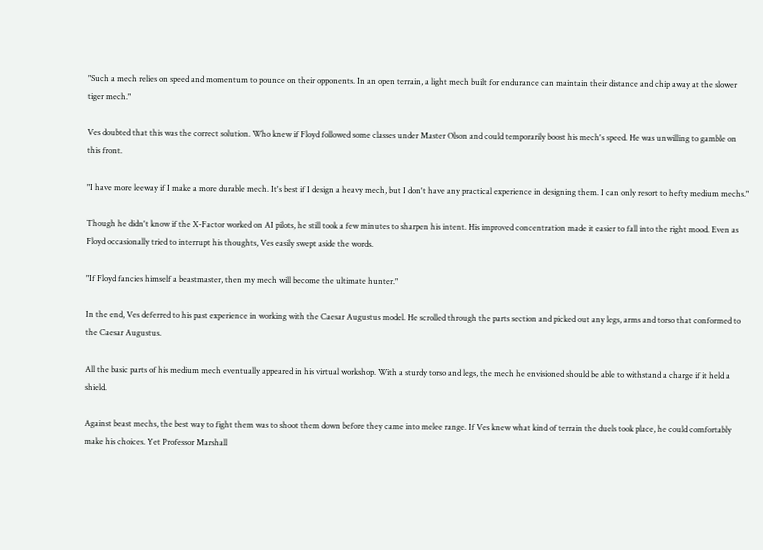"Such a mech relies on speed and momentum to pounce on their opponents. In an open terrain, a light mech built for endurance can maintain their distance and chip away at the slower tiger mech."

Ves doubted that this was the correct solution. Who knew if Floyd followed some classes under Master Olson and could temporarily boost his mech's speed. He was unwilling to gamble on this front.

"I have more leeway if I make a more durable mech. It's best if I design a heavy mech, but I don't have any practical experience in designing them. I can only resort to hefty medium mechs."

Though he didn't know if the X-Factor worked on AI pilots, he still took a few minutes to sharpen his intent. His improved concentration made it easier to fall into the right mood. Even as Floyd occasionally tried to interrupt his thoughts, Ves easily swept aside the words.

"If Floyd fancies himself a beastmaster, then my mech will become the ultimate hunter."

In the end, Ves deferred to his past experience in working with the Caesar Augustus model. He scrolled through the parts section and picked out any legs, arms and torso that conformed to the Caesar Augustus.

All the basic parts of his medium mech eventually appeared in his virtual workshop. With a sturdy torso and legs, the mech he envisioned should be able to withstand a charge if it held a shield.

Against beast mechs, the best way to fight them was to shoot them down before they came into melee range. If Ves knew what kind of terrain the duels took place, he could comfortably make his choices. Yet Professor Marshall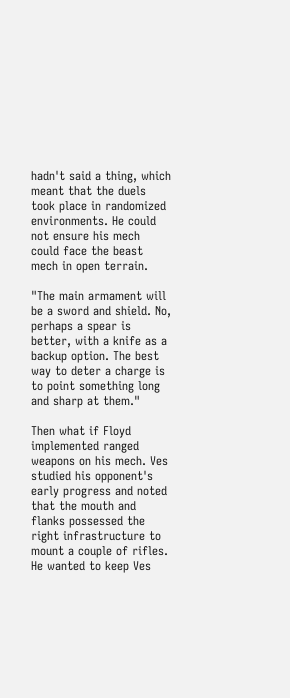hadn't said a thing, which meant that the duels took place in randomized environments. He could not ensure his mech could face the beast mech in open terrain.

"The main armament will be a sword and shield. No, perhaps a spear is better, with a knife as a backup option. The best way to deter a charge is to point something long and sharp at them."

Then what if Floyd implemented ranged weapons on his mech. Ves studied his opponent's early progress and noted that the mouth and flanks possessed the right infrastructure to mount a couple of rifles. He wanted to keep Ves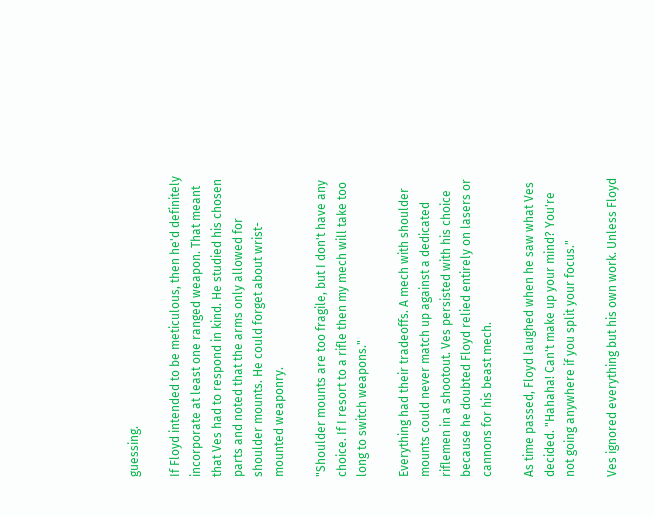guessing.

If Floyd intended to be meticulous, then he'd definitely incorporate at least one ranged weapon. That meant that Ves had to respond in kind. He studied his chosen parts and noted that the arms only allowed for shoulder mounts. He could forget about wrist-mounted weaponry.

"Shoulder mounts are too fragile, but I don't have any choice. If I resort to a rifle then my mech will take too long to switch weapons."

Everything had their tradeoffs. A mech with shoulder mounts could never match up against a dedicated riflemen in a shootout. Ves persisted with his choice because he doubted Floyd relied entirely on lasers or cannons for his beast mech.

As time passed, Floyd laughed when he saw what Ves decided. "Hahaha! Can't make up your mind? You're not going anywhere if you split your focus."

Ves ignored everything but his own work. Unless Floyd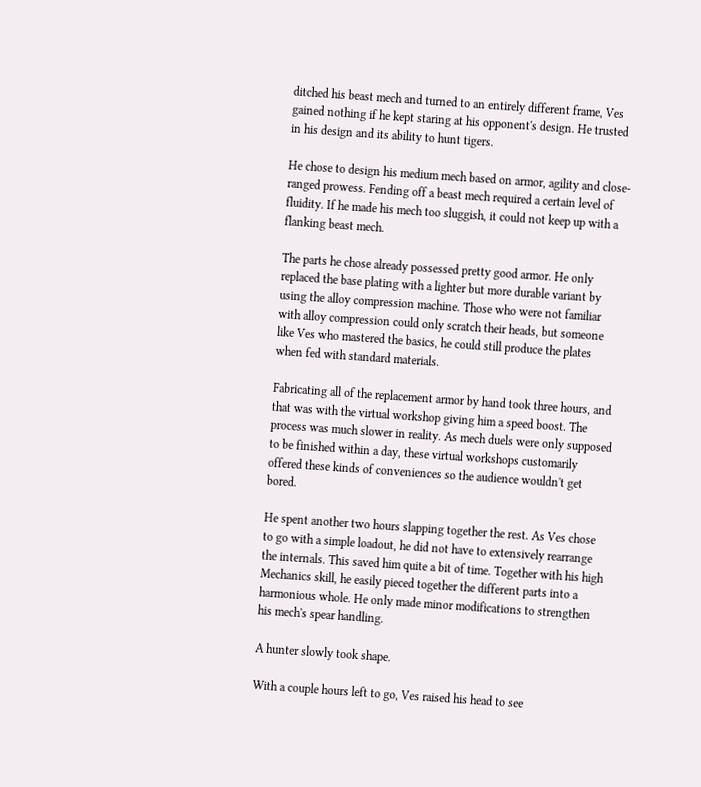ditched his beast mech and turned to an entirely different frame, Ves gained nothing if he kept staring at his opponent's design. He trusted in his design and its ability to hunt tigers.

He chose to design his medium mech based on armor, agility and close-ranged prowess. Fending off a beast mech required a certain level of fluidity. If he made his mech too sluggish, it could not keep up with a flanking beast mech.

The parts he chose already possessed pretty good armor. He only replaced the base plating with a lighter but more durable variant by using the alloy compression machine. Those who were not familiar with alloy compression could only scratch their heads, but someone like Ves who mastered the basics, he could still produce the plates when fed with standard materials.

Fabricating all of the replacement armor by hand took three hours, and that was with the virtual workshop giving him a speed boost. The process was much slower in reality. As mech duels were only supposed to be finished within a day, these virtual workshops customarily offered these kinds of conveniences so the audience wouldn't get bored.

He spent another two hours slapping together the rest. As Ves chose to go with a simple loadout, he did not have to extensively rearrange the internals. This saved him quite a bit of time. Together with his high Mechanics skill, he easily pieced together the different parts into a harmonious whole. He only made minor modifications to strengthen his mech's spear handling.

A hunter slowly took shape.

With a couple hours left to go, Ves raised his head to see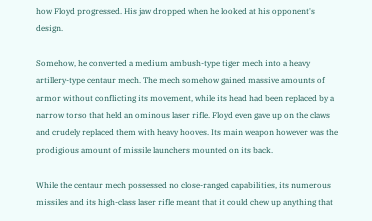how Floyd progressed. His jaw dropped when he looked at his opponent's design.

Somehow, he converted a medium ambush-type tiger mech into a heavy artillery-type centaur mech. The mech somehow gained massive amounts of armor without conflicting its movement, while its head had been replaced by a narrow torso that held an ominous laser rifle. Floyd even gave up on the claws and crudely replaced them with heavy hooves. Its main weapon however was the prodigious amount of missile launchers mounted on its back.

While the centaur mech possessed no close-ranged capabilities, its numerous missiles and its high-class laser rifle meant that it could chew up anything that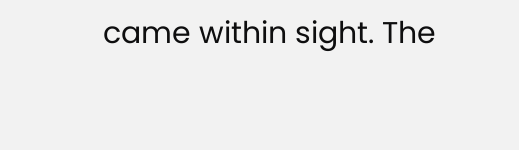came within sight. The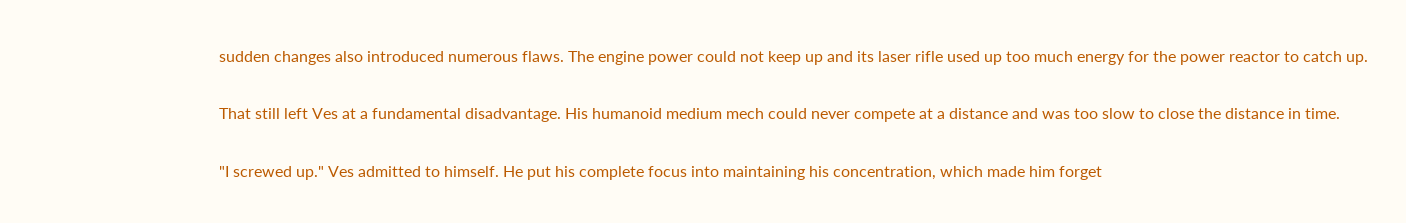sudden changes also introduced numerous flaws. The engine power could not keep up and its laser rifle used up too much energy for the power reactor to catch up.

That still left Ves at a fundamental disadvantage. His humanoid medium mech could never compete at a distance and was too slow to close the distance in time.

"I screwed up." Ves admitted to himself. He put his complete focus into maintaining his concentration, which made him forget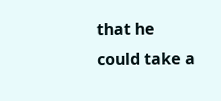that he could take a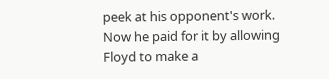peek at his opponent's work. Now he paid for it by allowing Floyd to make a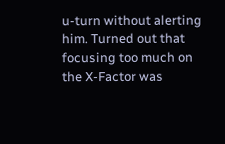u-turn without alerting him. Turned out that focusing too much on the X-Factor was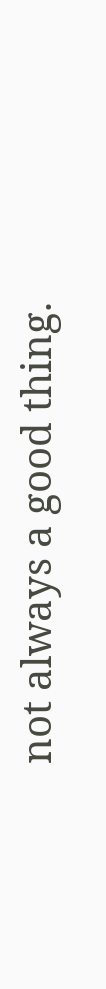not always a good thing.